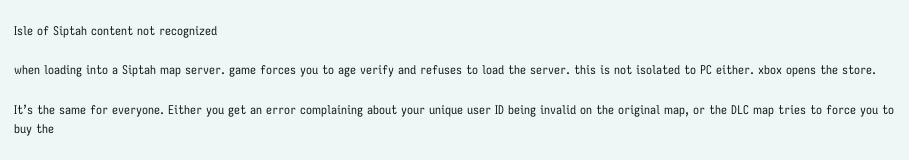Isle of Siptah content not recognized

when loading into a Siptah map server. game forces you to age verify and refuses to load the server. this is not isolated to PC either. xbox opens the store.

It’s the same for everyone. Either you get an error complaining about your unique user ID being invalid on the original map, or the DLC map tries to force you to buy the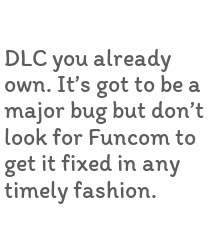DLC you already own. It’s got to be a major bug but don’t look for Funcom to get it fixed in any timely fashion.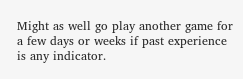Might as well go play another game for a few days or weeks if past experience is any indicator.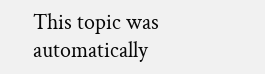This topic was automatically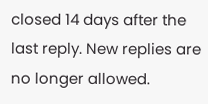closed 14 days after the last reply. New replies are no longer allowed.